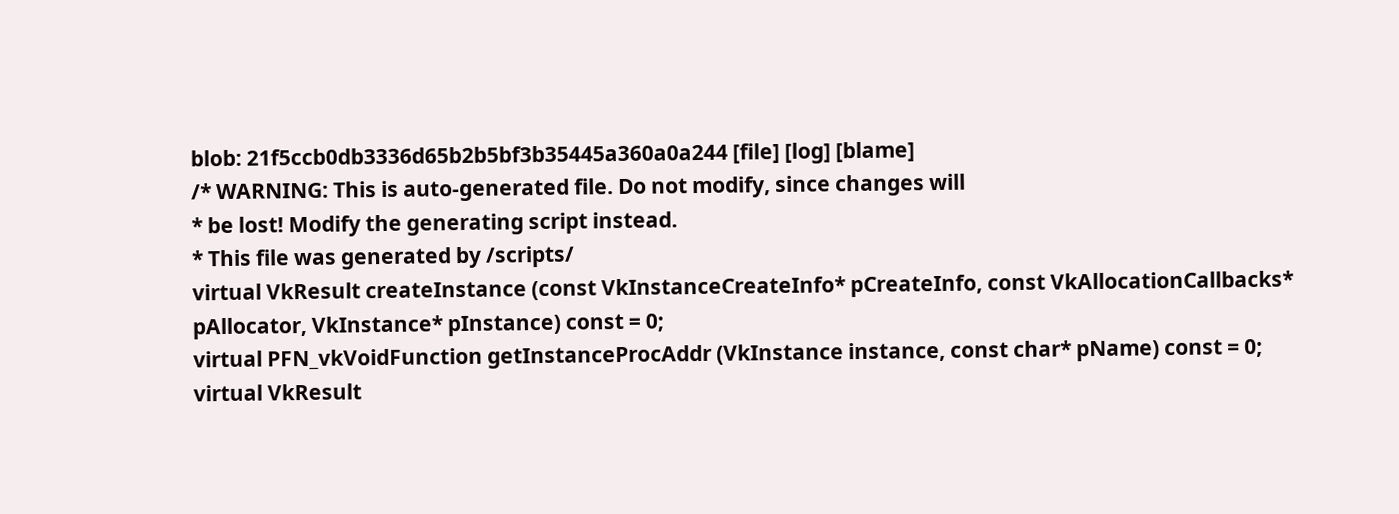blob: 21f5ccb0db3336d65b2b5bf3b35445a360a0a244 [file] [log] [blame]
/* WARNING: This is auto-generated file. Do not modify, since changes will
* be lost! Modify the generating script instead.
* This file was generated by /scripts/
virtual VkResult createInstance (const VkInstanceCreateInfo* pCreateInfo, const VkAllocationCallbacks* pAllocator, VkInstance* pInstance) const = 0;
virtual PFN_vkVoidFunction getInstanceProcAddr (VkInstance instance, const char* pName) const = 0;
virtual VkResult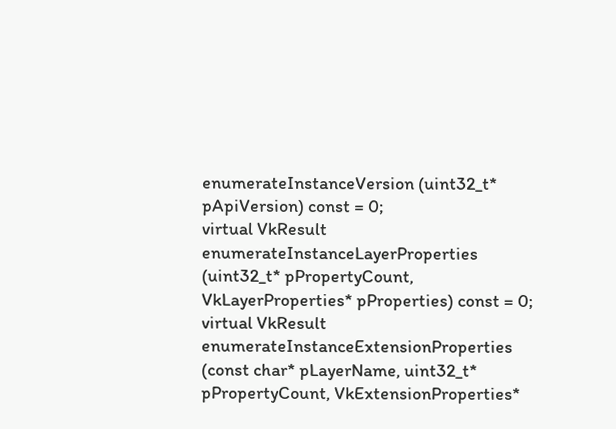enumerateInstanceVersion (uint32_t* pApiVersion) const = 0;
virtual VkResult enumerateInstanceLayerProperties (uint32_t* pPropertyCount, VkLayerProperties* pProperties) const = 0;
virtual VkResult enumerateInstanceExtensionProperties (const char* pLayerName, uint32_t* pPropertyCount, VkExtensionProperties*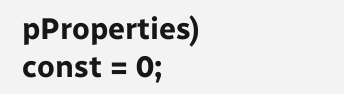pProperties) const = 0;